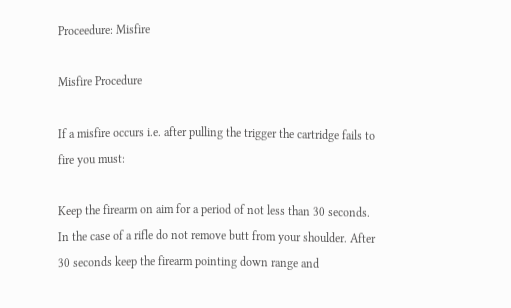Proceedure: Misfire

Misfire Procedure

If a misfire occurs i.e. after pulling the trigger the cartridge fails to fire you must:

Keep the firearm on aim for a period of not less than 30 seconds. In the case of a rifle do not remove butt from your shoulder. After 30 seconds keep the firearm pointing down range and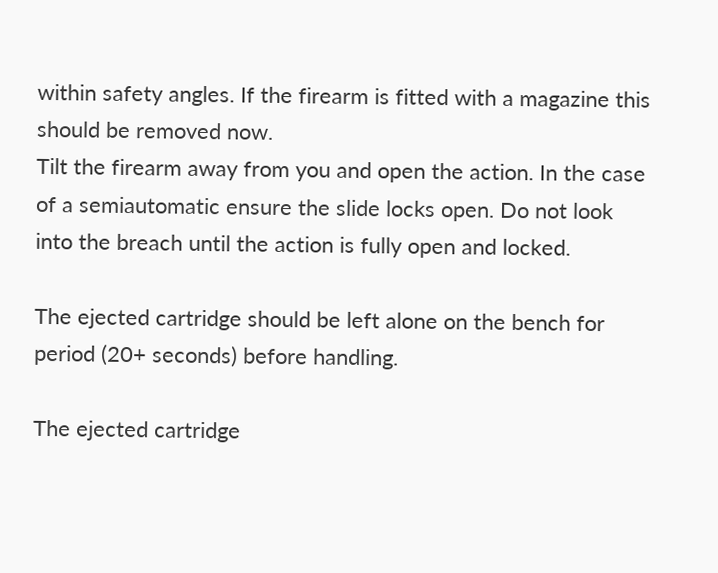within safety angles. If the firearm is fitted with a magazine this should be removed now.
Tilt the firearm away from you and open the action. In the case of a semiautomatic ensure the slide locks open. Do not look into the breach until the action is fully open and locked.

The ejected cartridge should be left alone on the bench for period (20+ seconds) before handling.

The ejected cartridge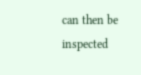can then be inspected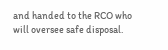and handed to the RCO who will oversee safe disposal.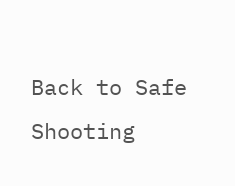Back to Safe Shooting